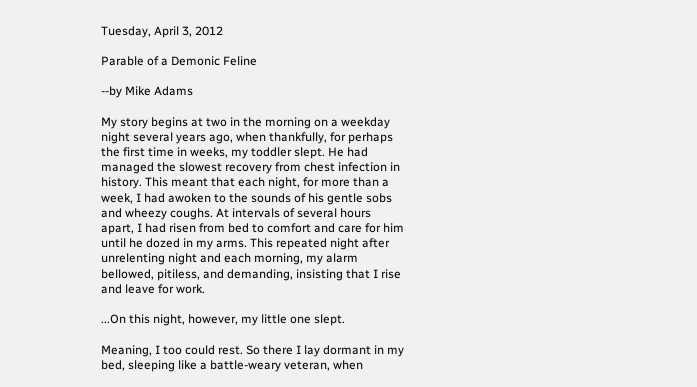Tuesday, April 3, 2012

Parable of a Demonic Feline

--by Mike Adams

My story begins at two in the morning on a weekday night several years ago, when thankfully, for perhaps the first time in weeks, my toddler slept. He had managed the slowest recovery from chest infection in history. This meant that each night, for more than a week, I had awoken to the sounds of his gentle sobs and wheezy coughs. At intervals of several hours apart, I had risen from bed to comfort and care for him until he dozed in my arms. This repeated night after unrelenting night and each morning, my alarm bellowed, pitiless, and demanding, insisting that I rise and leave for work.

...On this night, however, my little one slept.

Meaning, I too could rest. So there I lay dormant in my bed, sleeping like a battle-weary veteran, when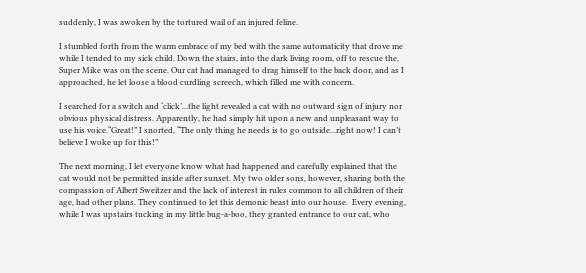suddenly, I was awoken by the tortured wail of an injured feline.

I stumbled forth from the warm embrace of my bed with the same automaticity that drove me while I tended to my sick child. Down the stairs, into the dark living room, off to rescue the, Super Mike was on the scene. Our cat had managed to drag himself to the back door, and as I approached, he let loose a blood curdling screech, which filled me with concern.

I searched for a switch and ‘click’...the light revealed a cat with no outward sign of injury nor obvious physical distress. Apparently, he had simply hit upon a new and unpleasant way to use his voice.“Great!” I snorted, “The only thing he needs is to go outside...right now! I can’t believe I woke up for this!”

The next morning, I let everyone know what had happened and carefully explained that the cat would not be permitted inside after sunset. My two older sons, however, sharing both the compassion of Albert Sweitzer and the lack of interest in rules common to all children of their age, had other plans. They continued to let this demonic beast into our house.  Every evening, while I was upstairs tucking in my little bug-a-boo, they granted entrance to our cat, who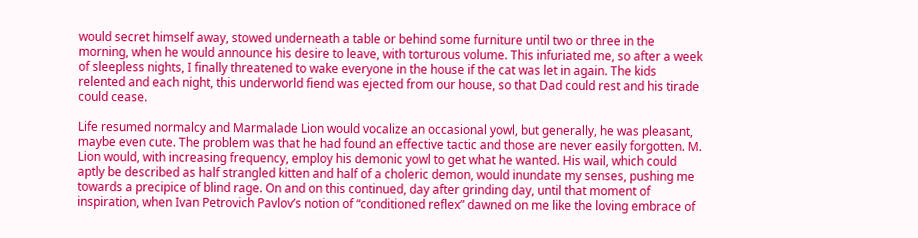would secret himself away, stowed underneath a table or behind some furniture until two or three in the morning, when he would announce his desire to leave, with torturous volume. This infuriated me, so after a week of sleepless nights, I finally threatened to wake everyone in the house if the cat was let in again. The kids relented and each night, this underworld fiend was ejected from our house, so that Dad could rest and his tirade could cease.

Life resumed normalcy and Marmalade Lion would vocalize an occasional yowl, but generally, he was pleasant, maybe even cute. The problem was that he had found an effective tactic and those are never easily forgotten. M. Lion would, with increasing frequency, employ his demonic yowl to get what he wanted. His wail, which could aptly be described as half strangled kitten and half of a choleric demon, would inundate my senses, pushing me towards a precipice of blind rage. On and on this continued, day after grinding day, until that moment of inspiration, when Ivan Petrovich Pavlov’s notion of “conditioned reflex” dawned on me like the loving embrace of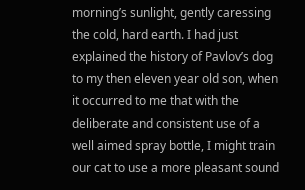morning’s sunlight, gently caressing the cold, hard earth. I had just explained the history of Pavlov’s dog to my then eleven year old son, when it occurred to me that with the deliberate and consistent use of a well aimed spray bottle, I might train our cat to use a more pleasant sound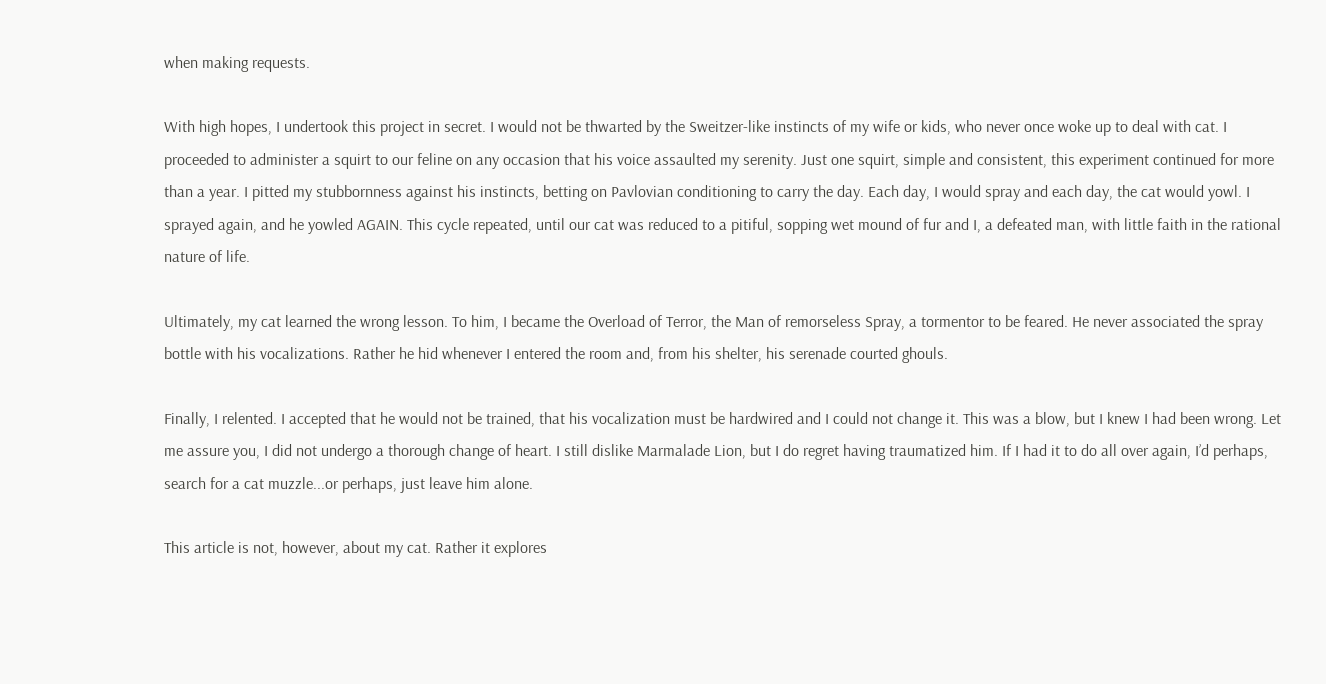when making requests.

With high hopes, I undertook this project in secret. I would not be thwarted by the Sweitzer-like instincts of my wife or kids, who never once woke up to deal with cat. I proceeded to administer a squirt to our feline on any occasion that his voice assaulted my serenity. Just one squirt, simple and consistent, this experiment continued for more than a year. I pitted my stubbornness against his instincts, betting on Pavlovian conditioning to carry the day. Each day, I would spray and each day, the cat would yowl. I sprayed again, and he yowled AGAIN. This cycle repeated, until our cat was reduced to a pitiful, sopping wet mound of fur and I, a defeated man, with little faith in the rational nature of life.

Ultimately, my cat learned the wrong lesson. To him, I became the Overload of Terror, the Man of remorseless Spray, a tormentor to be feared. He never associated the spray bottle with his vocalizations. Rather he hid whenever I entered the room and, from his shelter, his serenade courted ghouls.

Finally, I relented. I accepted that he would not be trained, that his vocalization must be hardwired and I could not change it. This was a blow, but I knew I had been wrong. Let me assure you, I did not undergo a thorough change of heart. I still dislike Marmalade Lion, but I do regret having traumatized him. If I had it to do all over again, I’d perhaps, search for a cat muzzle...or perhaps, just leave him alone.

This article is not, however, about my cat. Rather it explores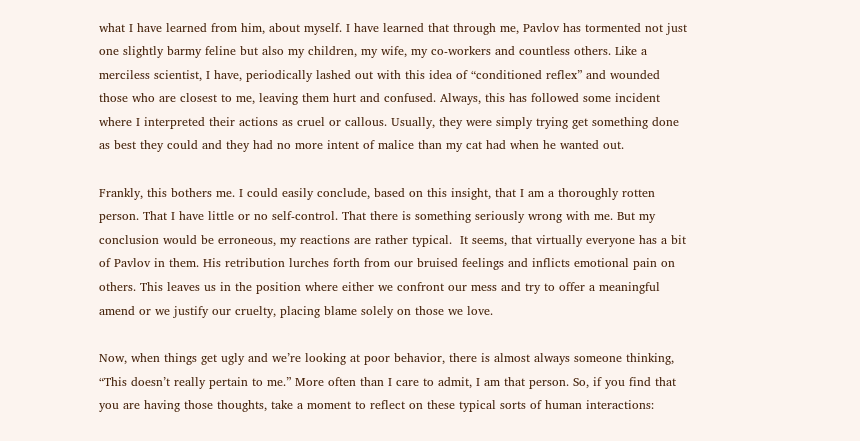what I have learned from him, about myself. I have learned that through me, Pavlov has tormented not just one slightly barmy feline but also my children, my wife, my co-workers and countless others. Like a merciless scientist, I have, periodically lashed out with this idea of “conditioned reflex” and wounded those who are closest to me, leaving them hurt and confused. Always, this has followed some incident where I interpreted their actions as cruel or callous. Usually, they were simply trying get something done as best they could and they had no more intent of malice than my cat had when he wanted out.

Frankly, this bothers me. I could easily conclude, based on this insight, that I am a thoroughly rotten person. That I have little or no self-control. That there is something seriously wrong with me. But my conclusion would be erroneous, my reactions are rather typical.  It seems, that virtually everyone has a bit of Pavlov in them. His retribution lurches forth from our bruised feelings and inflicts emotional pain on others. This leaves us in the position where either we confront our mess and try to offer a meaningful amend or we justify our cruelty, placing blame solely on those we love.

Now, when things get ugly and we’re looking at poor behavior, there is almost always someone thinking, “This doesn’t really pertain to me.” More often than I care to admit, I am that person. So, if you find that you are having those thoughts, take a moment to reflect on these typical sorts of human interactions: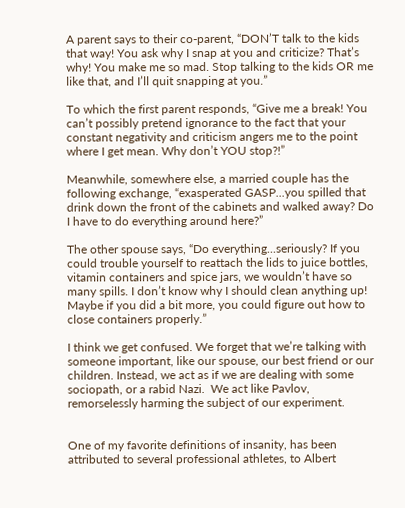A parent says to their co-parent, “DON’T talk to the kids that way! You ask why I snap at you and criticize? That’s why! You make me so mad. Stop talking to the kids OR me like that, and I’ll quit snapping at you.”

To which the first parent responds, “Give me a break! You can’t possibly pretend ignorance to the fact that your constant negativity and criticism angers me to the point where I get mean. Why don’t YOU stop?!”

Meanwhile, somewhere else, a married couple has the following exchange, “exasperated GASP...you spilled that drink down the front of the cabinets and walked away? Do I have to do everything around here?”

The other spouse says, “Do everything...seriously? If you could trouble yourself to reattach the lids to juice bottles, vitamin containers and spice jars, we wouldn’t have so many spills. I don’t know why I should clean anything up! Maybe if you did a bit more, you could figure out how to close containers properly.”

I think we get confused. We forget that we’re talking with someone important, like our spouse, our best friend or our children. Instead, we act as if we are dealing with some sociopath, or a rabid Nazi.  We act like Pavlov, remorselessly harming the subject of our experiment.


One of my favorite definitions of insanity, has been attributed to several professional athletes, to Albert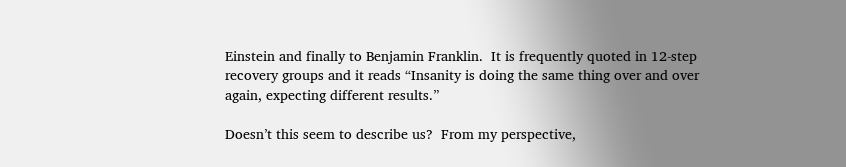Einstein and finally to Benjamin Franklin.  It is frequently quoted in 12-step recovery groups and it reads “Insanity is doing the same thing over and over again, expecting different results.”

Doesn’t this seem to describe us?  From my perspective,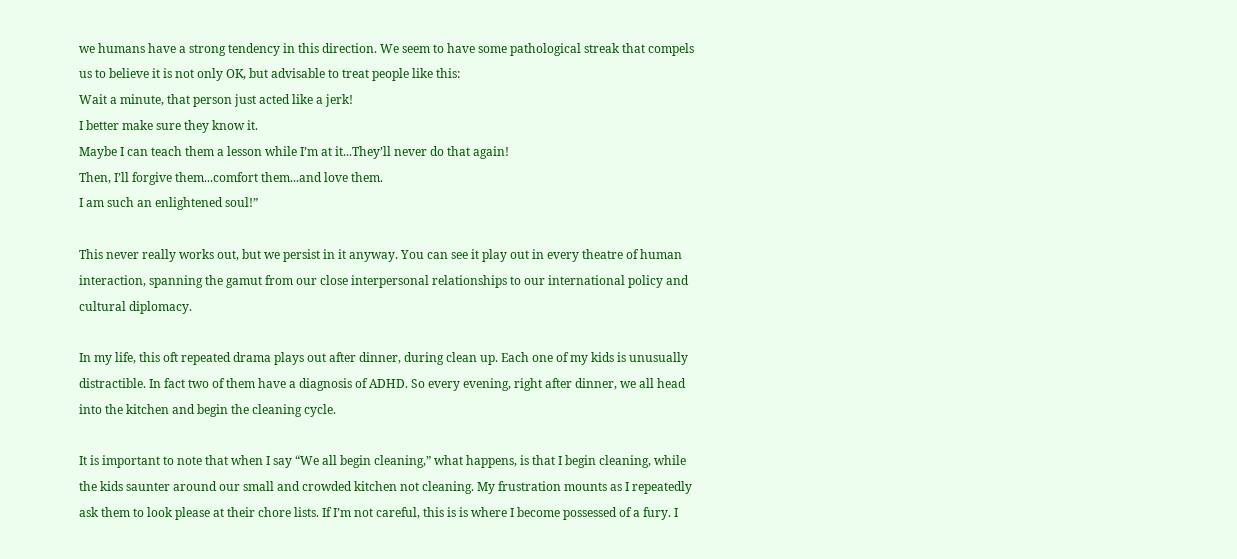we humans have a strong tendency in this direction. We seem to have some pathological streak that compels us to believe it is not only OK, but advisable to treat people like this:
Wait a minute, that person just acted like a jerk!
I better make sure they know it.
Maybe I can teach them a lesson while I’m at it...They’ll never do that again!
Then, I’ll forgive them...comfort them...and love them.
I am such an enlightened soul!”

This never really works out, but we persist in it anyway. You can see it play out in every theatre of human interaction, spanning the gamut from our close interpersonal relationships to our international policy and cultural diplomacy.

In my life, this oft repeated drama plays out after dinner, during clean up. Each one of my kids is unusually distractible. In fact two of them have a diagnosis of ADHD. So every evening, right after dinner, we all head into the kitchen and begin the cleaning cycle.

It is important to note that when I say “We all begin cleaning,” what happens, is that I begin cleaning, while the kids saunter around our small and crowded kitchen not cleaning. My frustration mounts as I repeatedly ask them to look please at their chore lists. If I’m not careful, this is is where I become possessed of a fury. I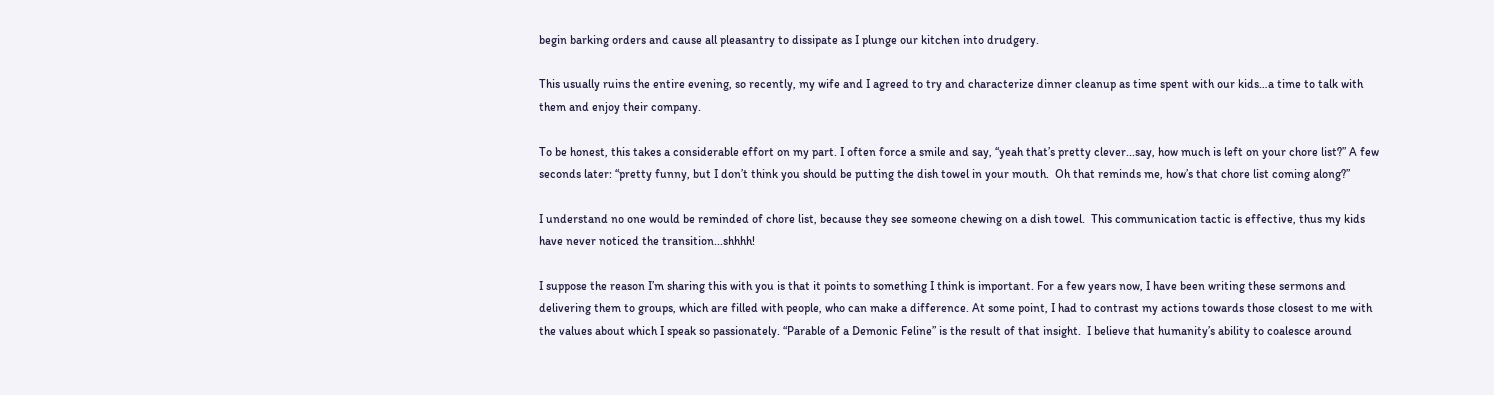begin barking orders and cause all pleasantry to dissipate as I plunge our kitchen into drudgery.

This usually ruins the entire evening, so recently, my wife and I agreed to try and characterize dinner cleanup as time spent with our kids…a time to talk with them and enjoy their company.

To be honest, this takes a considerable effort on my part. I often force a smile and say, “yeah that’s pretty clever...say, how much is left on your chore list?” A few seconds later: “pretty funny, but I don’t think you should be putting the dish towel in your mouth.  Oh that reminds me, how’s that chore list coming along?”

I understand no one would be reminded of chore list, because they see someone chewing on a dish towel.  This communication tactic is effective, thus my kids have never noticed the transition...shhhh!

I suppose the reason I’m sharing this with you is that it points to something I think is important. For a few years now, I have been writing these sermons and delivering them to groups, which are filled with people, who can make a difference. At some point, I had to contrast my actions towards those closest to me with the values about which I speak so passionately. “Parable of a Demonic Feline” is the result of that insight.  I believe that humanity’s ability to coalesce around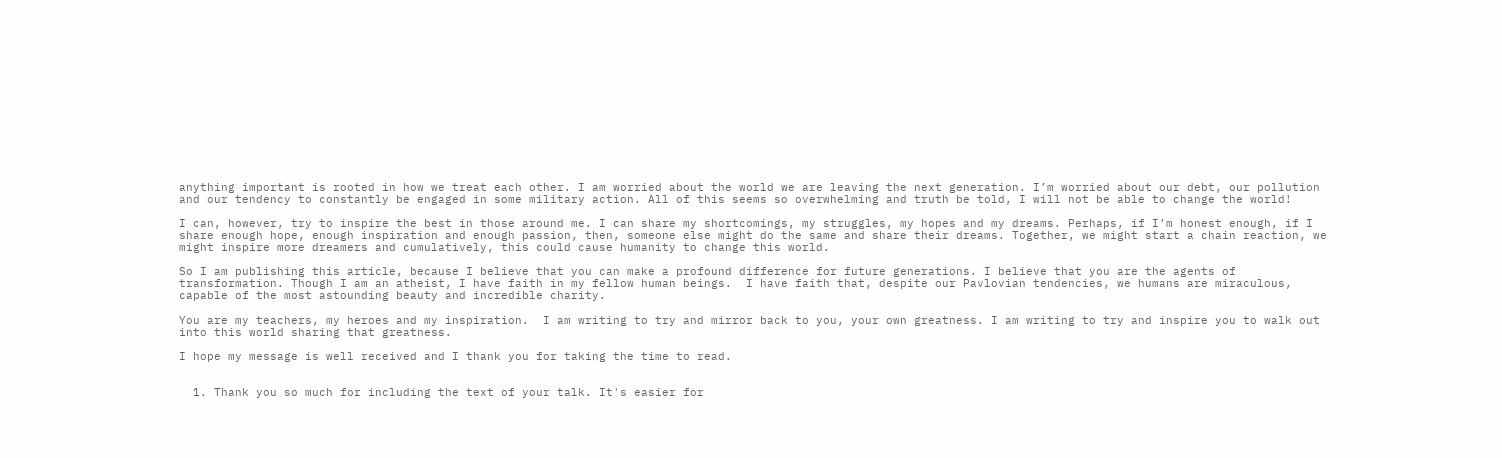anything important is rooted in how we treat each other. I am worried about the world we are leaving the next generation. I’m worried about our debt, our pollution and our tendency to constantly be engaged in some military action. All of this seems so overwhelming and truth be told, I will not be able to change the world!

I can, however, try to inspire the best in those around me. I can share my shortcomings, my struggles, my hopes and my dreams. Perhaps, if I’m honest enough, if I share enough hope, enough inspiration and enough passion, then, someone else might do the same and share their dreams. Together, we might start a chain reaction, we might inspire more dreamers and cumulatively, this could cause humanity to change this world.

So I am publishing this article, because I believe that you can make a profound difference for future generations. I believe that you are the agents of transformation. Though I am an atheist, I have faith in my fellow human beings.  I have faith that, despite our Pavlovian tendencies, we humans are miraculous, capable of the most astounding beauty and incredible charity.

You are my teachers, my heroes and my inspiration.  I am writing to try and mirror back to you, your own greatness. I am writing to try and inspire you to walk out into this world sharing that greatness.

I hope my message is well received and I thank you for taking the time to read.


  1. Thank you so much for including the text of your talk. It's easier for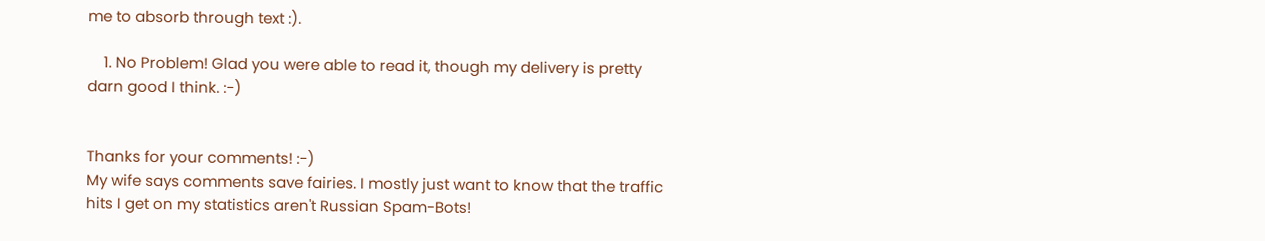me to absorb through text :).

    1. No Problem! Glad you were able to read it, though my delivery is pretty darn good I think. :-)


Thanks for your comments! :-)
My wife says comments save fairies. I mostly just want to know that the traffic hits I get on my statistics aren't Russian Spam-Bots!